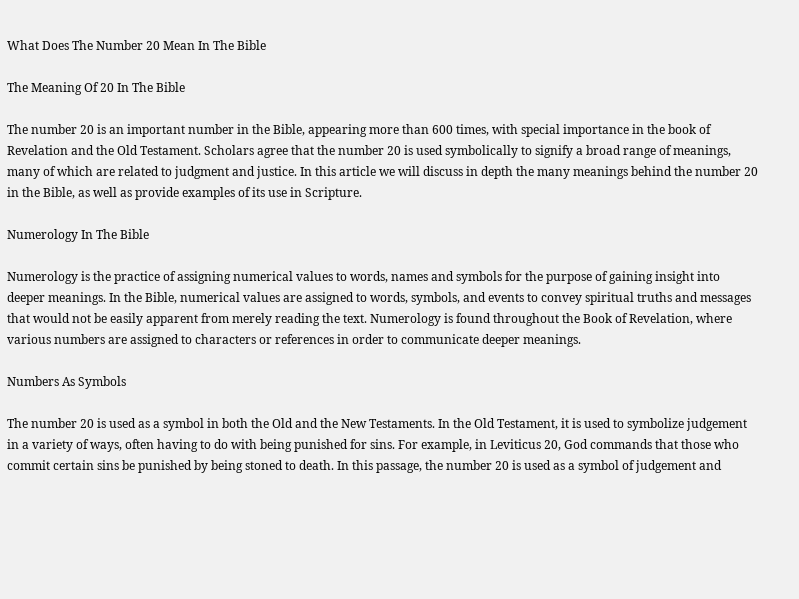What Does The Number 20 Mean In The Bible

The Meaning Of 20 In The Bible

The number 20 is an important number in the Bible, appearing more than 600 times, with special importance in the book of Revelation and the Old Testament. Scholars agree that the number 20 is used symbolically to signify a broad range of meanings, many of which are related to judgment and justice. In this article we will discuss in depth the many meanings behind the number 20 in the Bible, as well as provide examples of its use in Scripture.

Numerology In The Bible

Numerology is the practice of assigning numerical values to words, names and symbols for the purpose of gaining insight into deeper meanings. In the Bible, numerical values are assigned to words, symbols, and events to convey spiritual truths and messages that would not be easily apparent from merely reading the text. Numerology is found throughout the Book of Revelation, where various numbers are assigned to characters or references in order to communicate deeper meanings.

Numbers As Symbols

The number 20 is used as a symbol in both the Old and the New Testaments. In the Old Testament, it is used to symbolize judgement in a variety of ways, often having to do with being punished for sins. For example, in Leviticus 20, God commands that those who commit certain sins be punished by being stoned to death. In this passage, the number 20 is used as a symbol of judgement and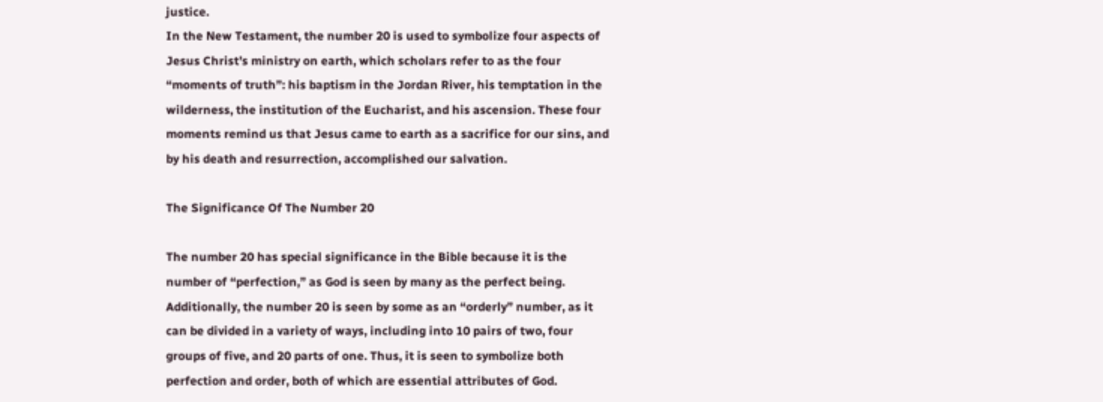justice.
In the New Testament, the number 20 is used to symbolize four aspects of Jesus Christ’s ministry on earth, which scholars refer to as the four “moments of truth”: his baptism in the Jordan River, his temptation in the wilderness, the institution of the Eucharist, and his ascension. These four moments remind us that Jesus came to earth as a sacrifice for our sins, and by his death and resurrection, accomplished our salvation.

The Significance Of The Number 20

The number 20 has special significance in the Bible because it is the number of “perfection,” as God is seen by many as the perfect being. Additionally, the number 20 is seen by some as an “orderly” number, as it can be divided in a variety of ways, including into 10 pairs of two, four groups of five, and 20 parts of one. Thus, it is seen to symbolize both perfection and order, both of which are essential attributes of God.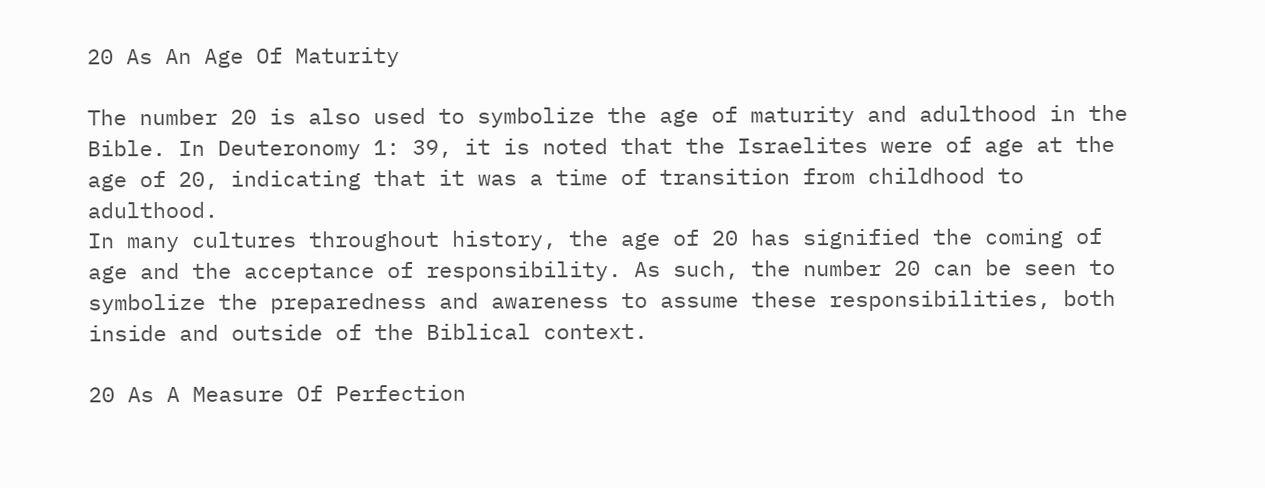20 As An Age Of Maturity

The number 20 is also used to symbolize the age of maturity and adulthood in the Bible. In Deuteronomy 1: 39, it is noted that the Israelites were of age at the age of 20, indicating that it was a time of transition from childhood to adulthood.
In many cultures throughout history, the age of 20 has signified the coming of age and the acceptance of responsibility. As such, the number 20 can be seen to symbolize the preparedness and awareness to assume these responsibilities, both inside and outside of the Biblical context.

20 As A Measure Of Perfection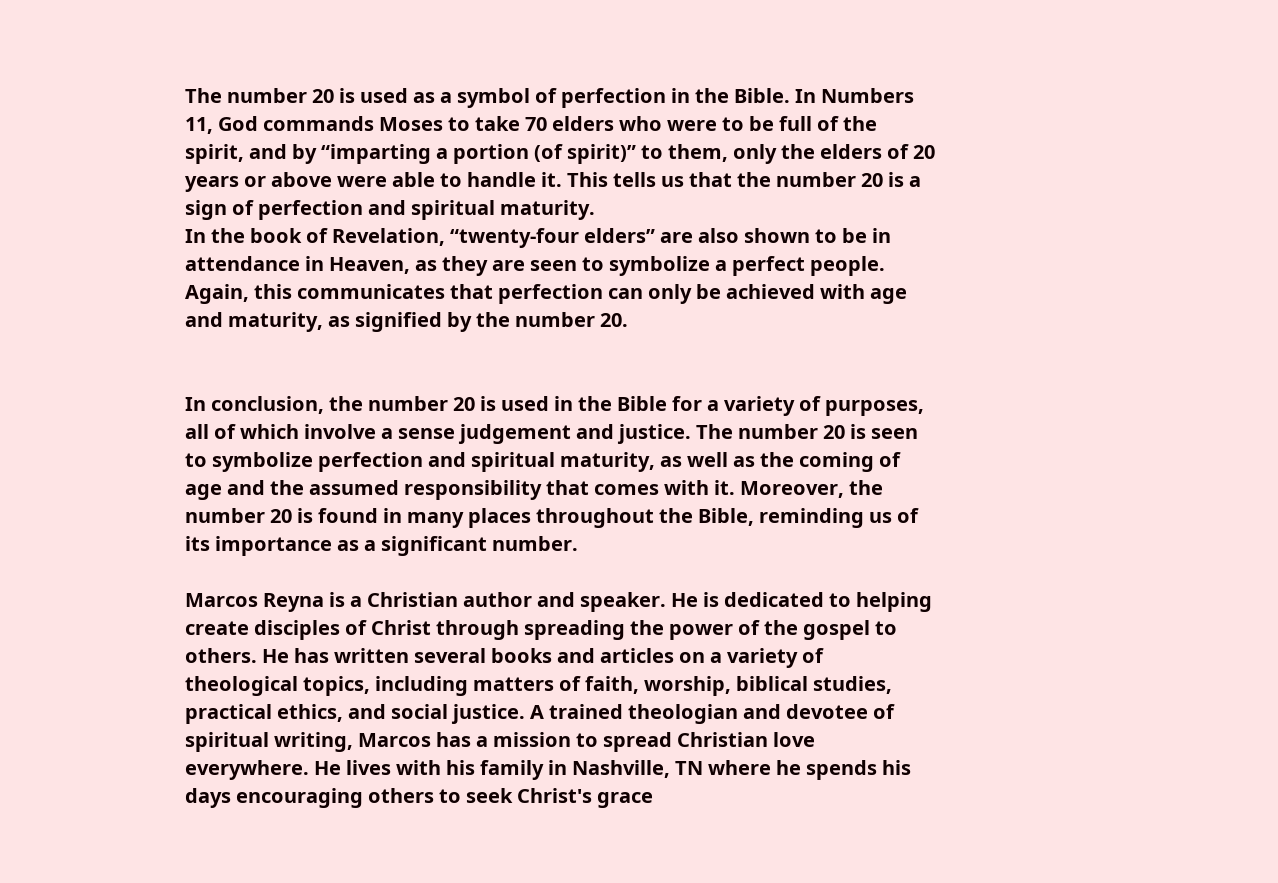The number 20 is used as a symbol of perfection in the Bible. In Numbers 11, God commands Moses to take 70 elders who were to be full of the spirit, and by “imparting a portion (of spirit)” to them, only the elders of 20 years or above were able to handle it. This tells us that the number 20 is a sign of perfection and spiritual maturity.
In the book of Revelation, “twenty-four elders” are also shown to be in attendance in Heaven, as they are seen to symbolize a perfect people. Again, this communicates that perfection can only be achieved with age and maturity, as signified by the number 20.


In conclusion, the number 20 is used in the Bible for a variety of purposes, all of which involve a sense judgement and justice. The number 20 is seen to symbolize perfection and spiritual maturity, as well as the coming of age and the assumed responsibility that comes with it. Moreover, the number 20 is found in many places throughout the Bible, reminding us of its importance as a significant number.

Marcos Reyna is a Christian author and speaker. He is dedicated to helping create disciples of Christ through spreading the power of the gospel to others. He has written several books and articles on a variety of theological topics, including matters of faith, worship, biblical studies, practical ethics, and social justice. A trained theologian and devotee of spiritual writing, Marcos has a mission to spread Christian love everywhere. He lives with his family in Nashville, TN where he spends his days encouraging others to seek Christ's grace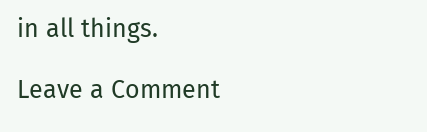in all things.

Leave a Comment